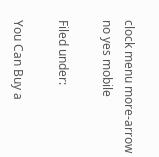clock menu more-arrow no yes mobile

Filed under:

You Can Buy a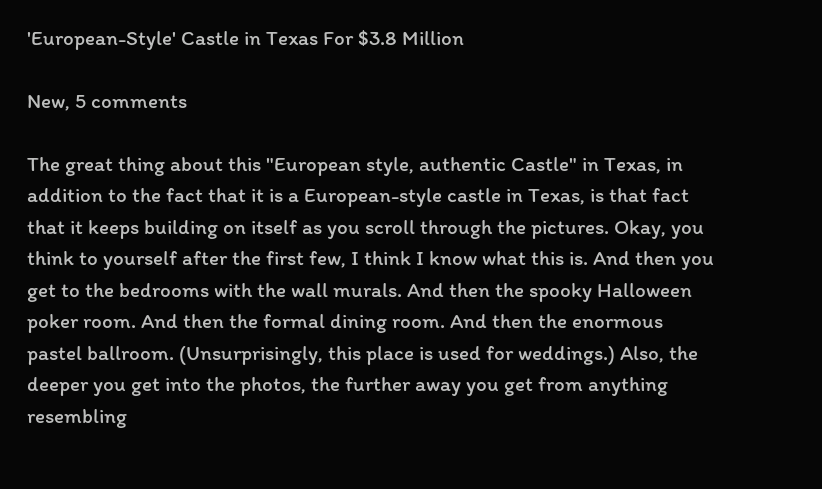'European-Style' Castle in Texas For $3.8 Million

New, 5 comments

The great thing about this "European style, authentic Castle" in Texas, in addition to the fact that it is a European-style castle in Texas, is that fact that it keeps building on itself as you scroll through the pictures. Okay, you think to yourself after the first few, I think I know what this is. And then you get to the bedrooms with the wall murals. And then the spooky Halloween poker room. And then the formal dining room. And then the enormous pastel ballroom. (Unsurprisingly, this place is used for weddings.) Also, the deeper you get into the photos, the further away you get from anything resembling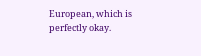European, which is perfectly okay.